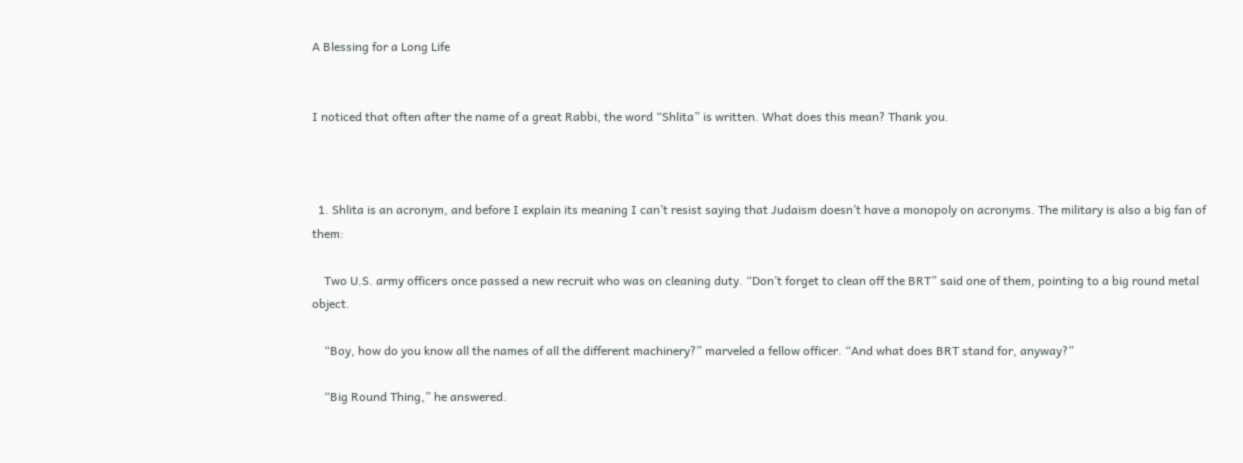A Blessing for a Long Life


I noticed that often after the name of a great Rabbi, the word “Shlita” is written. What does this mean? Thank you.



  1. Shlita is an acronym, and before I explain its meaning I can’t resist saying that Judaism doesn’t have a monopoly on acronyms. The military is also a big fan of them:

    Two U.S. army officers once passed a new recruit who was on cleaning duty. “Don’t forget to clean off the BRT” said one of them, pointing to a big round metal object.

    “Boy, how do you know all the names of all the different machinery?” marveled a fellow officer. “And what does BRT stand for, anyway?”

    “Big Round Thing,” he answered.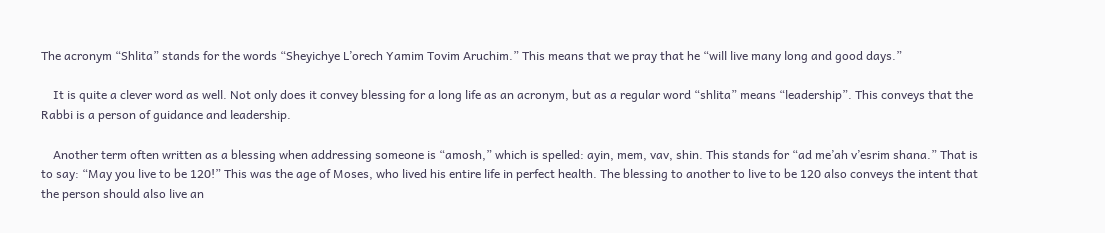The acronym “Shlita” stands for the words “Sheyichye L’orech Yamim Tovim Aruchim.” This means that we pray that he “will live many long and good days.”

    It is quite a clever word as well. Not only does it convey blessing for a long life as an acronym, but as a regular word “shlita” means “leadership”. This conveys that the Rabbi is a person of guidance and leadership.

    Another term often written as a blessing when addressing someone is “amosh,” which is spelled: ayin, mem, vav, shin. This stands for “ad me’ah v’esrim shana.” That is to say: “May you live to be 120!” This was the age of Moses, who lived his entire life in perfect health. The blessing to another to live to be 120 also conveys the intent that the person should also live an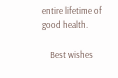entire lifetime of good health.

    Best wishes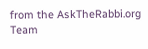from the AskTheRabbi.org Team